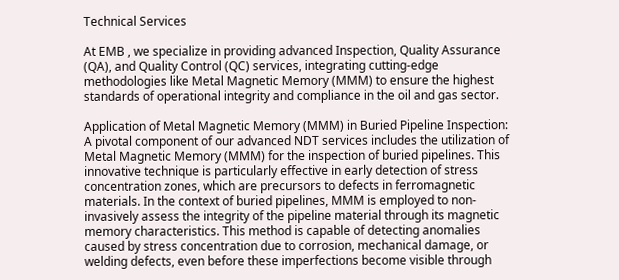Technical Services

At EMB , we specialize in providing advanced Inspection, Quality Assurance (QA), and Quality Control (QC) services, integrating cutting-edge methodologies like Metal Magnetic Memory (MMM) to ensure the highest standards of operational integrity and compliance in the oil and gas sector.

Application of Metal Magnetic Memory (MMM) in Buried Pipeline Inspection: A pivotal component of our advanced NDT services includes the utilization of Metal Magnetic Memory (MMM) for the inspection of buried pipelines. This innovative technique is particularly effective in early detection of stress concentration zones, which are precursors to defects in ferromagnetic materials. In the context of buried pipelines, MMM is employed to non-invasively assess the integrity of the pipeline material through its magnetic memory characteristics. This method is capable of detecting anomalies caused by stress concentration due to corrosion, mechanical damage, or welding defects, even before these imperfections become visible through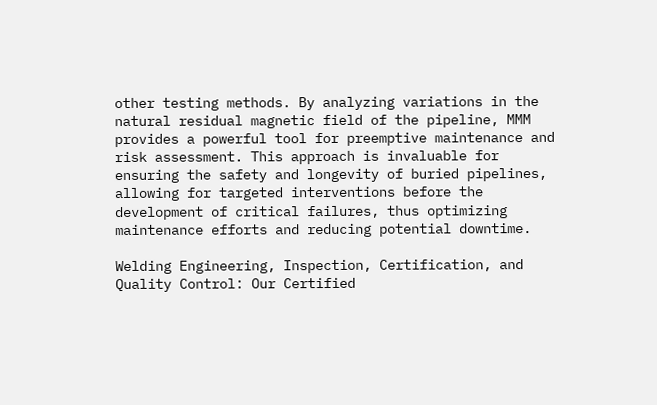other testing methods. By analyzing variations in the natural residual magnetic field of the pipeline, MMM provides a powerful tool for preemptive maintenance and risk assessment. This approach is invaluable for ensuring the safety and longevity of buried pipelines, allowing for targeted interventions before the development of critical failures, thus optimizing maintenance efforts and reducing potential downtime.

Welding Engineering, Inspection, Certification, and Quality Control: Our Certified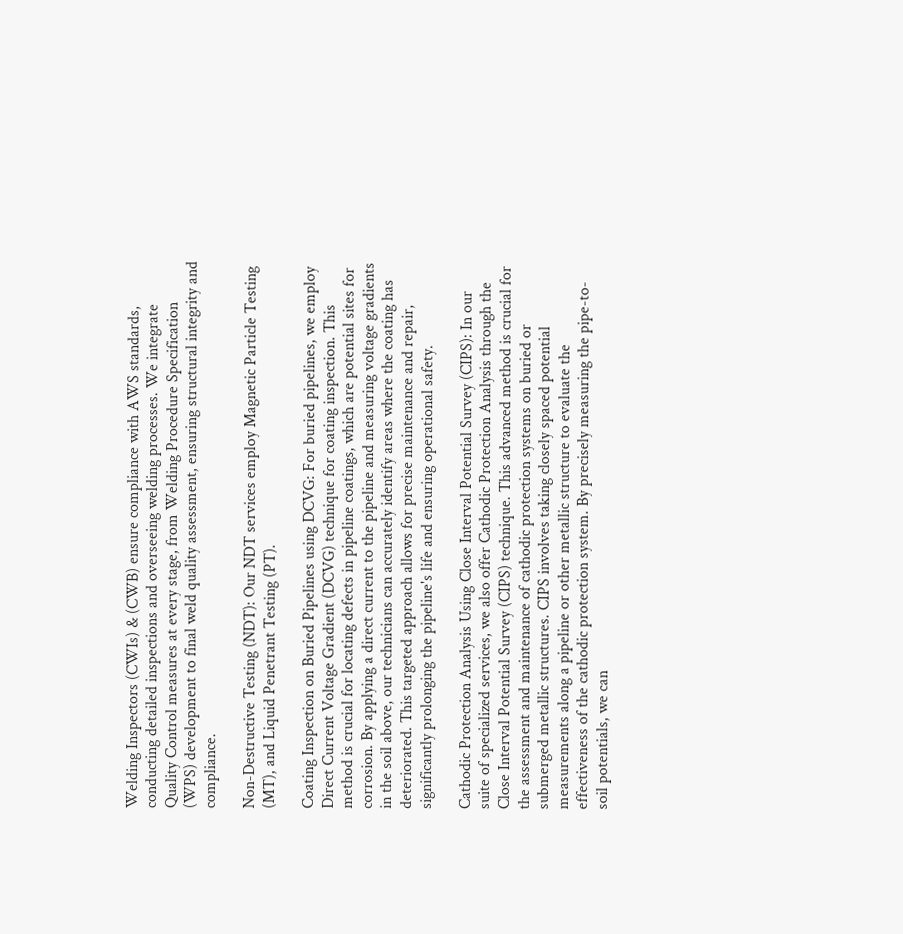Welding Inspectors (CWIs) & (CWB) ensure compliance with AWS standards, conducting detailed inspections and overseeing welding processes. We integrate Quality Control measures at every stage, from Welding Procedure Specification (WPS) development to final weld quality assessment, ensuring structural integrity and compliance.

Non-Destructive Testing (NDT): Our NDT services employ Magnetic Particle Testing (MT), and Liquid Penetrant Testing (PT).

Coating Inspection on Buried Pipelines using DCVG: For buried pipelines, we employ Direct Current Voltage Gradient (DCVG) technique for coating inspection. This method is crucial for locating defects in pipeline coatings, which are potential sites for corrosion. By applying a direct current to the pipeline and measuring voltage gradients in the soil above, our technicians can accurately identify areas where the coating has deteriorated. This targeted approach allows for precise maintenance and repair, significantly prolonging the pipeline's life and ensuring operational safety.

Cathodic Protection Analysis Using Close Interval Potential Survey (CIPS): In our suite of specialized services, we also offer Cathodic Protection Analysis through the Close Interval Potential Survey (CIPS) technique. This advanced method is crucial for the assessment and maintenance of cathodic protection systems on buried or submerged metallic structures. CIPS involves taking closely spaced potential measurements along a pipeline or other metallic structure to evaluate the effectiveness of the cathodic protection system. By precisely measuring the pipe-to-soil potentials, we can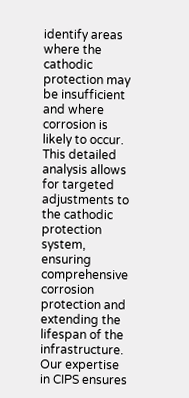identify areas where the cathodic protection may be insufficient and where corrosion is likely to occur. This detailed analysis allows for targeted adjustments to the cathodic protection system, ensuring comprehensive corrosion protection and extending the lifespan of the infrastructure. Our expertise in CIPS ensures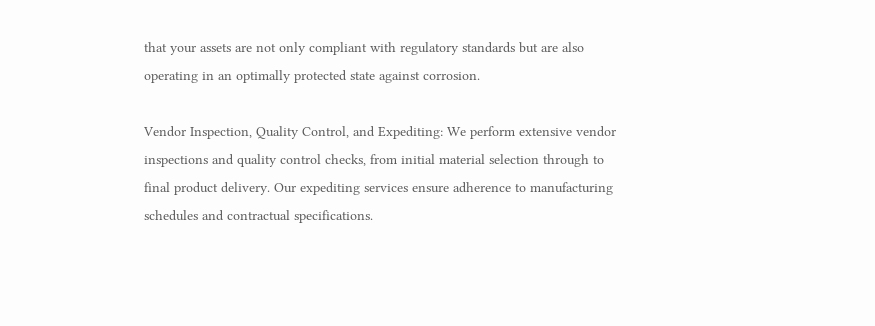that your assets are not only compliant with regulatory standards but are also operating in an optimally protected state against corrosion.

Vendor Inspection, Quality Control, and Expediting: We perform extensive vendor inspections and quality control checks, from initial material selection through to final product delivery. Our expediting services ensure adherence to manufacturing schedules and contractual specifications.